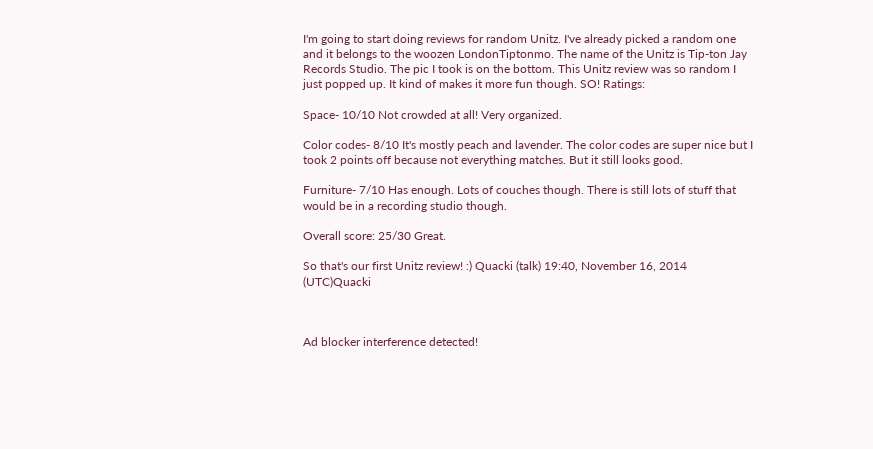I'm going to start doing reviews for random Unitz. I've already picked a random one and it belongs to the woozen LondonTiptonmo. The name of the Unitz is Tip-ton Jay Records Studio. The pic I took is on the bottom. This Unitz review was so random I just popped up. It kind of makes it more fun though. SO! Ratings:

Space- 10/10 Not crowded at all! Very organized.

Color codes- 8/10 It's mostly peach and lavender. The color codes are super nice but I took 2 points off because not everything matches. But it still looks good.

Furniture- 7/10 Has enough. Lots of couches though. There is still lots of stuff that would be in a recording studio though.

Overall score: 25/30 Great.

So that's our first Unitz review! :) Quacki (talk) 19:40, November 16, 2014 (UTC)Quacki



Ad blocker interference detected!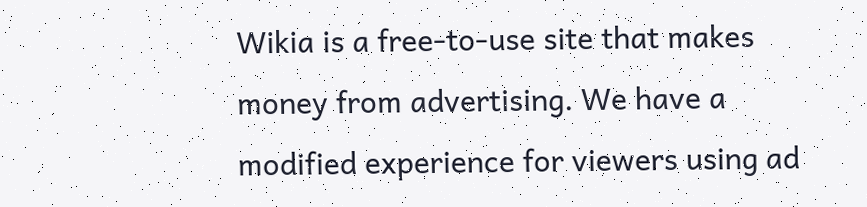Wikia is a free-to-use site that makes money from advertising. We have a modified experience for viewers using ad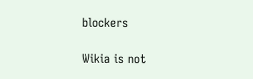blockers

Wikia is not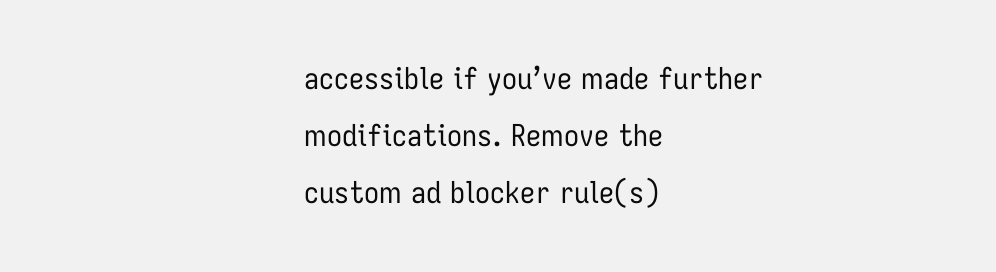accessible if you’ve made further modifications. Remove the custom ad blocker rule(s)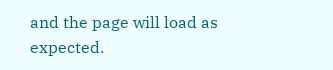and the page will load as expected.